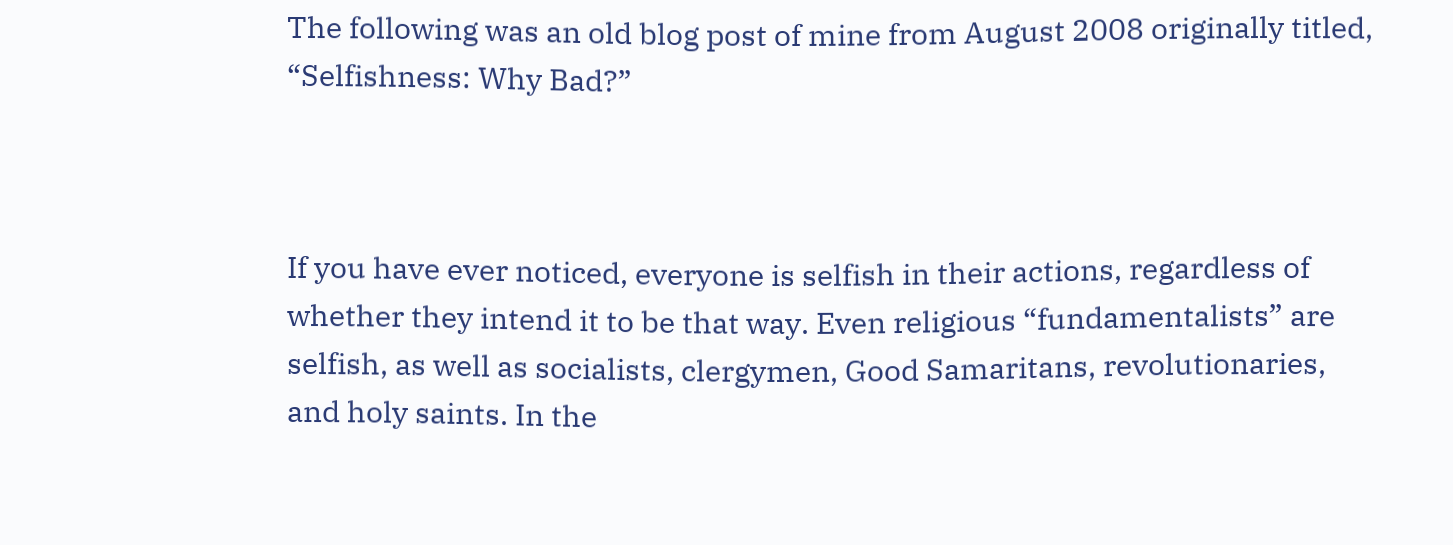The following was an old blog post of mine from August 2008 originally titled, “Selfishness: Why Bad?”



If you have ever noticed, everyone is selfish in their actions, regardless of whether they intend it to be that way. Even religious “fundamentalists” are selfish, as well as socialists, clergymen, Good Samaritans, revolutionaries, and holy saints. In the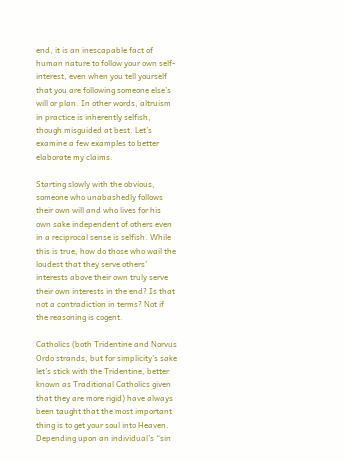end, it is an inescapable fact of human nature to follow your own self-interest, even when you tell yourself that you are following someone else’s will or plan. In other words, altruism in practice is inherently selfish, though misguided at best. Let’s examine a few examples to better elaborate my claims.

Starting slowly with the obvious, someone who unabashedly follows their own will and who lives for his own sake independent of others even in a reciprocal sense is selfish. While this is true, how do those who wail the loudest that they serve others’ interests above their own truly serve their own interests in the end? Is that not a contradiction in terms? Not if the reasoning is cogent.

Catholics (both Tridentine and Norvus Ordo strands, but for simplicity’s sake let’s stick with the Tridentine, better known as Traditional Catholics given that they are more rigid) have always been taught that the most important thing is to get your soul into Heaven. Depending upon an individual’s “sin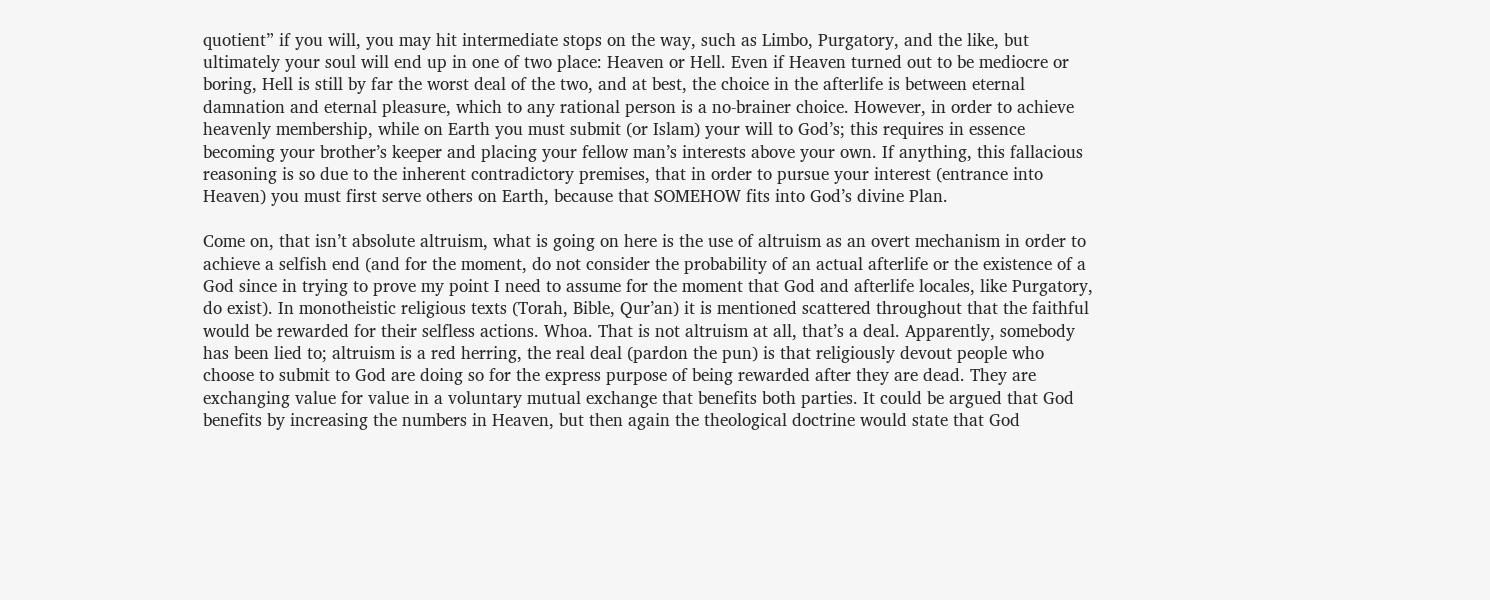quotient” if you will, you may hit intermediate stops on the way, such as Limbo, Purgatory, and the like, but ultimately your soul will end up in one of two place: Heaven or Hell. Even if Heaven turned out to be mediocre or boring, Hell is still by far the worst deal of the two, and at best, the choice in the afterlife is between eternal damnation and eternal pleasure, which to any rational person is a no-brainer choice. However, in order to achieve heavenly membership, while on Earth you must submit (or Islam) your will to God’s; this requires in essence becoming your brother’s keeper and placing your fellow man’s interests above your own. If anything, this fallacious reasoning is so due to the inherent contradictory premises, that in order to pursue your interest (entrance into Heaven) you must first serve others on Earth, because that SOMEHOW fits into God’s divine Plan.

Come on, that isn’t absolute altruism, what is going on here is the use of altruism as an overt mechanism in order to achieve a selfish end (and for the moment, do not consider the probability of an actual afterlife or the existence of a God since in trying to prove my point I need to assume for the moment that God and afterlife locales, like Purgatory, do exist). In monotheistic religious texts (Torah, Bible, Qur’an) it is mentioned scattered throughout that the faithful would be rewarded for their selfless actions. Whoa. That is not altruism at all, that’s a deal. Apparently, somebody has been lied to; altruism is a red herring, the real deal (pardon the pun) is that religiously devout people who choose to submit to God are doing so for the express purpose of being rewarded after they are dead. They are exchanging value for value in a voluntary mutual exchange that benefits both parties. It could be argued that God benefits by increasing the numbers in Heaven, but then again the theological doctrine would state that God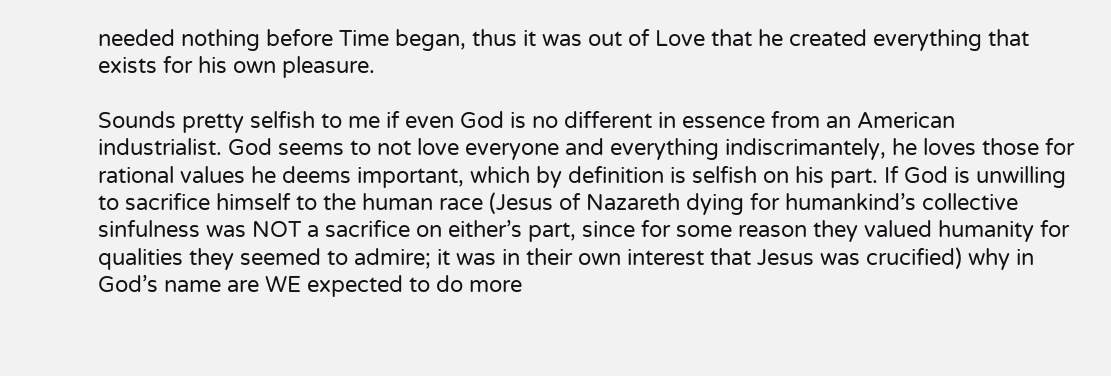needed nothing before Time began, thus it was out of Love that he created everything that exists for his own pleasure.

Sounds pretty selfish to me if even God is no different in essence from an American industrialist. God seems to not love everyone and everything indiscrimantely, he loves those for rational values he deems important, which by definition is selfish on his part. If God is unwilling to sacrifice himself to the human race (Jesus of Nazareth dying for humankind’s collective sinfulness was NOT a sacrifice on either’s part, since for some reason they valued humanity for qualities they seemed to admire; it was in their own interest that Jesus was crucified) why in God’s name are WE expected to do more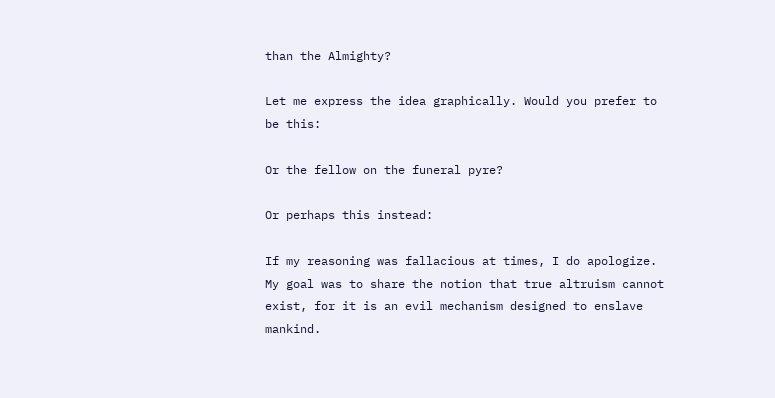than the Almighty?

Let me express the idea graphically. Would you prefer to be this:

Or the fellow on the funeral pyre?

Or perhaps this instead:

If my reasoning was fallacious at times, I do apologize. My goal was to share the notion that true altruism cannot exist, for it is an evil mechanism designed to enslave mankind.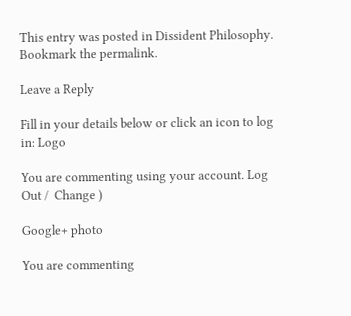This entry was posted in Dissident Philosophy. Bookmark the permalink.

Leave a Reply

Fill in your details below or click an icon to log in: Logo

You are commenting using your account. Log Out /  Change )

Google+ photo

You are commenting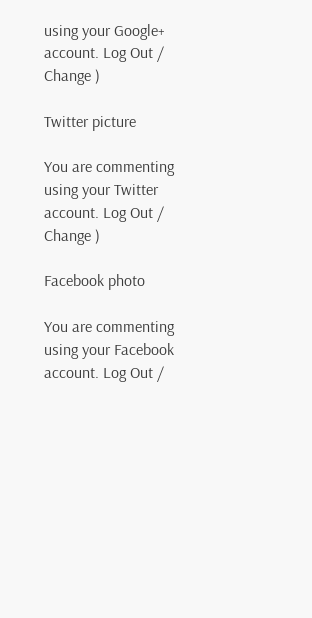using your Google+ account. Log Out /  Change )

Twitter picture

You are commenting using your Twitter account. Log Out /  Change )

Facebook photo

You are commenting using your Facebook account. Log Out /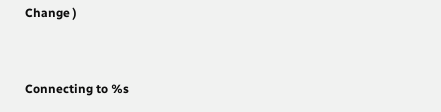Change )


Connecting to %s